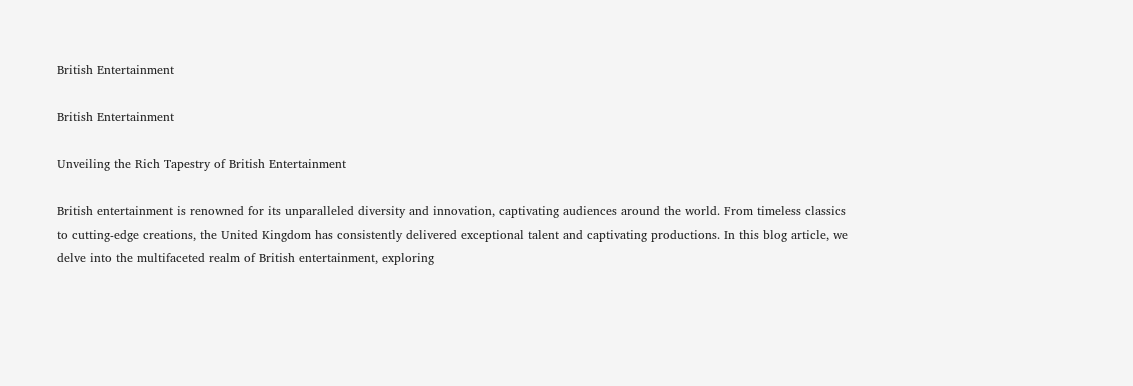British Entertainment

British Entertainment

Unveiling the Rich Tapestry of British Entertainment

British entertainment is renowned for its unparalleled diversity and innovation, captivating audiences around the world. From timeless classics to cutting-edge creations, the United Kingdom has consistently delivered exceptional talent and captivating productions. In this blog article, we delve into the multifaceted realm of British entertainment, exploring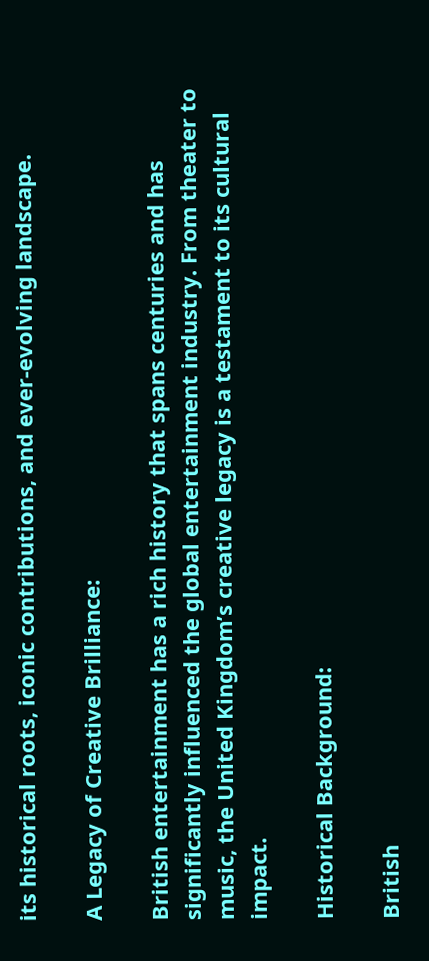its historical roots, iconic contributions, and ever-evolving landscape.

A Legacy of Creative Brilliance:

British entertainment has a rich history that spans centuries and has significantly influenced the global entertainment industry. From theater to music, the United Kingdom’s creative legacy is a testament to its cultural impact.

Historical Background:

British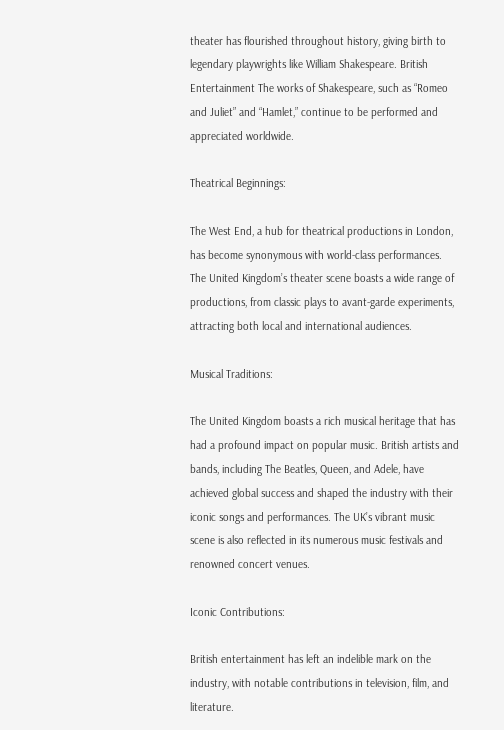theater has flourished throughout history, giving birth to legendary playwrights like William Shakespeare. British Entertainment The works of Shakespeare, such as “Romeo and Juliet” and “Hamlet,” continue to be performed and appreciated worldwide.

Theatrical Beginnings:

The West End, a hub for theatrical productions in London, has become synonymous with world-class performances. The United Kingdom’s theater scene boasts a wide range of productions, from classic plays to avant-garde experiments, attracting both local and international audiences.

Musical Traditions:

The United Kingdom boasts a rich musical heritage that has had a profound impact on popular music. British artists and bands, including The Beatles, Queen, and Adele, have achieved global success and shaped the industry with their iconic songs and performances. The UK’s vibrant music scene is also reflected in its numerous music festivals and renowned concert venues.

Iconic Contributions:

British entertainment has left an indelible mark on the industry, with notable contributions in television, film, and literature.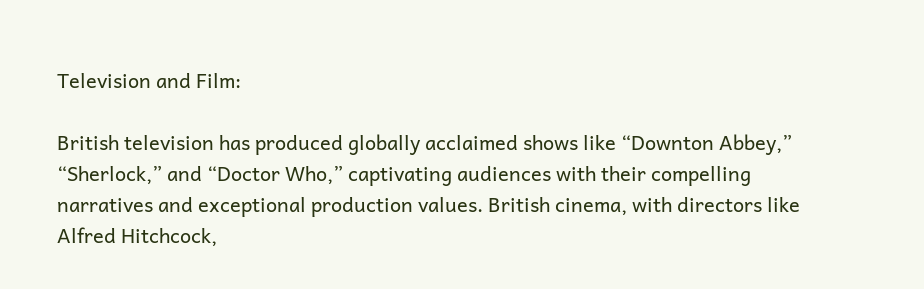Television and Film:

British television has produced globally acclaimed shows like “Downton Abbey,” “Sherlock,” and “Doctor Who,” captivating audiences with their compelling narratives and exceptional production values. British cinema, with directors like Alfred Hitchcock,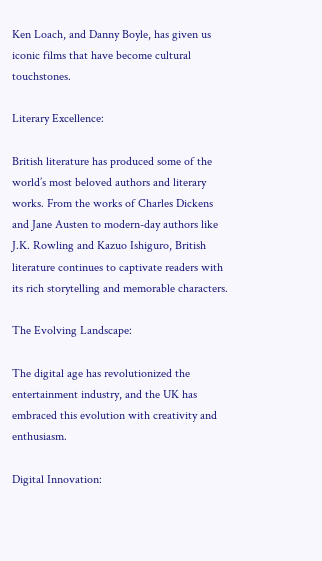Ken Loach, and Danny Boyle, has given us iconic films that have become cultural touchstones.

Literary Excellence:

British literature has produced some of the world’s most beloved authors and literary works. From the works of Charles Dickens and Jane Austen to modern-day authors like J.K. Rowling and Kazuo Ishiguro, British literature continues to captivate readers with its rich storytelling and memorable characters.

The Evolving Landscape:

The digital age has revolutionized the entertainment industry, and the UK has embraced this evolution with creativity and enthusiasm.

Digital Innovation: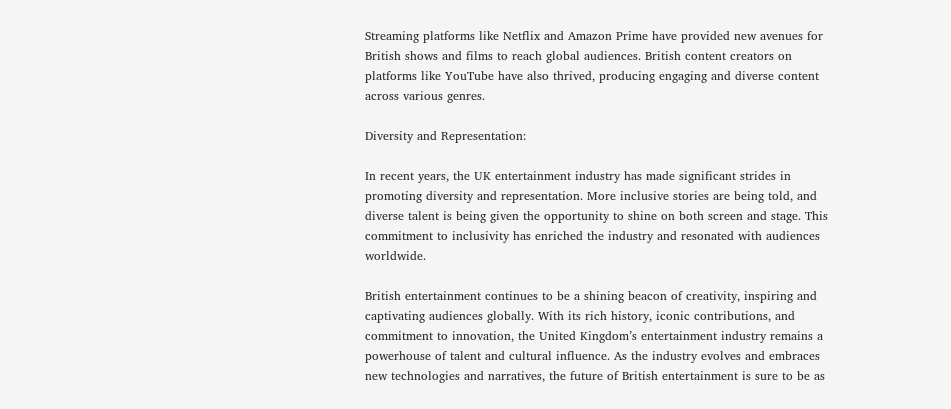Streaming platforms like Netflix and Amazon Prime have provided new avenues for British shows and films to reach global audiences. British content creators on platforms like YouTube have also thrived, producing engaging and diverse content across various genres.

Diversity and Representation:

In recent years, the UK entertainment industry has made significant strides in promoting diversity and representation. More inclusive stories are being told, and diverse talent is being given the opportunity to shine on both screen and stage. This commitment to inclusivity has enriched the industry and resonated with audiences worldwide.

British entertainment continues to be a shining beacon of creativity, inspiring and captivating audiences globally. With its rich history, iconic contributions, and commitment to innovation, the United Kingdom’s entertainment industry remains a powerhouse of talent and cultural influence. As the industry evolves and embraces new technologies and narratives, the future of British entertainment is sure to be as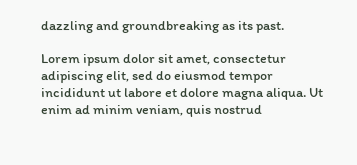dazzling and groundbreaking as its past.

Lorem ipsum dolor sit amet, consectetur adipiscing elit, sed do eiusmod tempor incididunt ut labore et dolore magna aliqua. Ut enim ad minim veniam, quis nostrud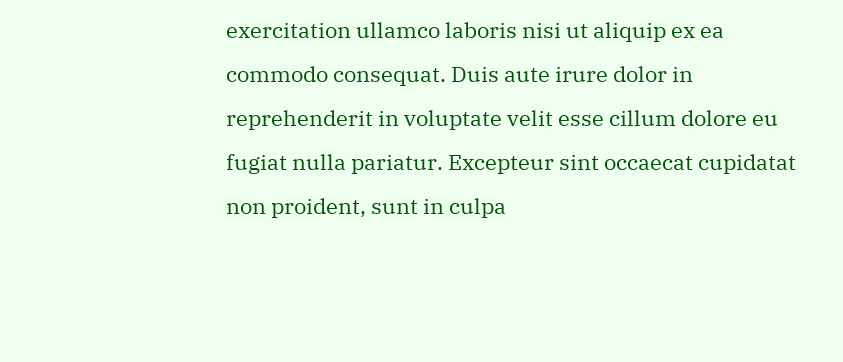exercitation ullamco laboris nisi ut aliquip ex ea commodo consequat. Duis aute irure dolor in reprehenderit in voluptate velit esse cillum dolore eu fugiat nulla pariatur. Excepteur sint occaecat cupidatat non proident, sunt in culpa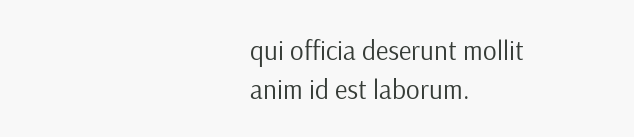qui officia deserunt mollit anim id est laborum.